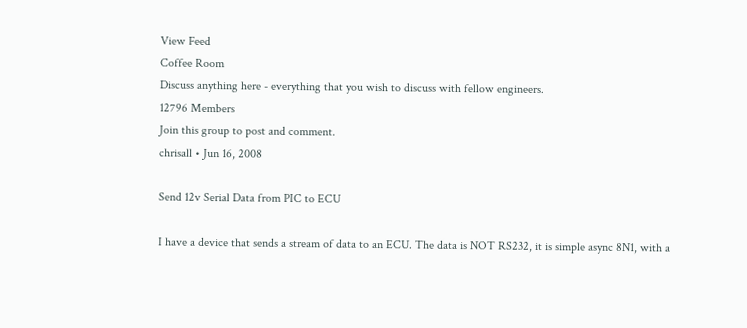View Feed
Coffee Room
Discuss anything here - everything that you wish to discuss with fellow engineers.
12796 Members
Join this group to post and comment.
chrisall • Jun 16, 2008

Send 12v Serial Data from PIC to ECU

I have a device that sends a stream of data to an ECU. The data is NOT RS232, it is simple async 8N1, with a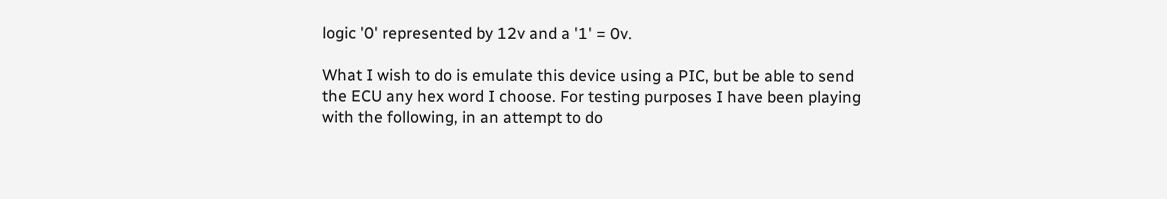logic '0' represented by 12v and a '1' = 0v.

What I wish to do is emulate this device using a PIC, but be able to send the ECU any hex word I choose. For testing purposes I have been playing with the following, in an attempt to do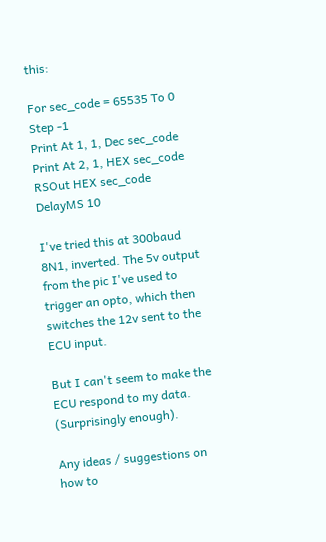this:

For sec_code = 65535 To 0 Step -1
Print At 1, 1, Dec sec_code
Print At 2, 1, HEX sec_code
RSOut HEX sec_code
DelayMS 10

I've tried this at 300baud 8N1, inverted. The 5v output from the pic I've used to trigger an opto, which then switches the 12v sent to the ECU input.

But I can't seem to make the ECU respond to my data. (Surprisingly enough).

Any ideas / suggestions on how to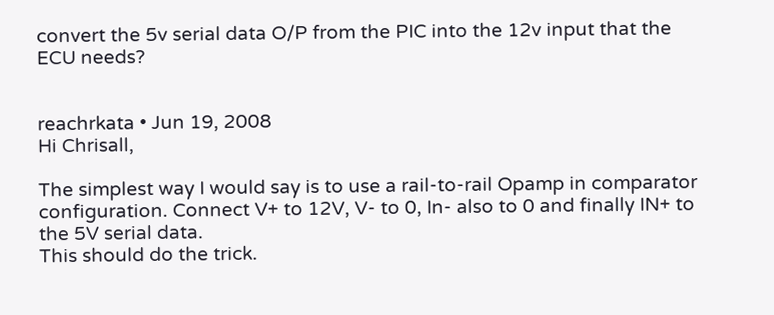convert the 5v serial data O/P from the PIC into the 12v input that the ECU needs?


reachrkata • Jun 19, 2008
Hi Chrisall,

The simplest way I would say is to use a rail-to-rail Opamp in comparator configuration. Connect V+ to 12V, V- to 0, In- also to 0 and finally IN+ to the 5V serial data.
This should do the trick.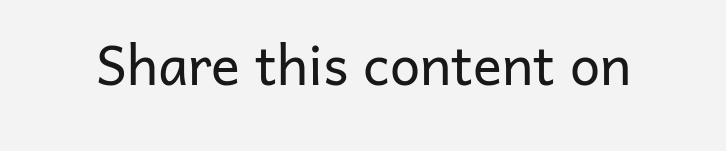Share this content on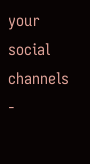your social channels -